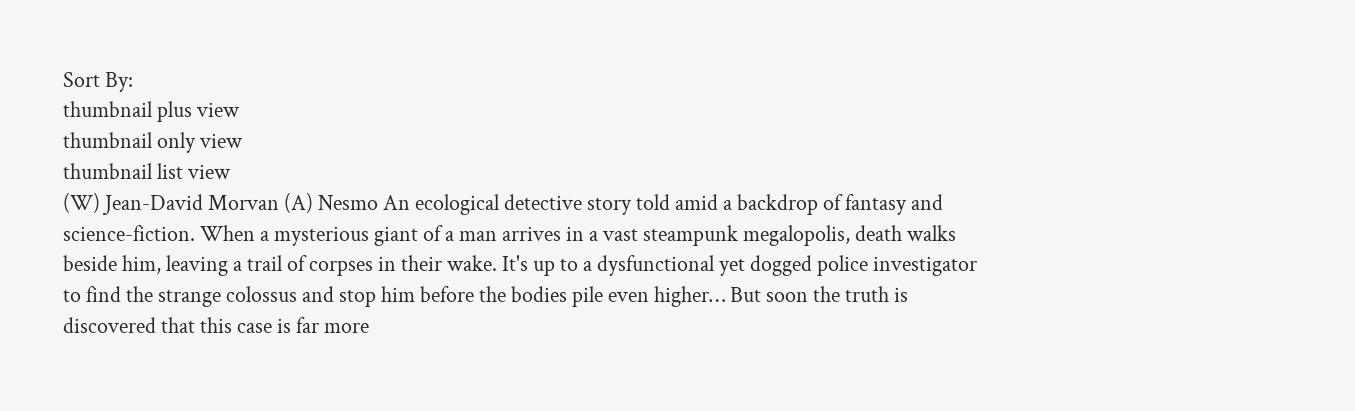Sort By:
thumbnail plus view
thumbnail only view
thumbnail list view
(W) Jean-David Morvan (A) Nesmo An ecological detective story told amid a backdrop of fantasy and science-fiction. When a mysterious giant of a man arrives in a vast steampunk megalopolis, death walks beside him, leaving a trail of corpses in their wake. It's up to a dysfunctional yet dogged police investigator to find the strange colossus and stop him before the bodies pile even higher… But soon the truth is discovered that this case is far more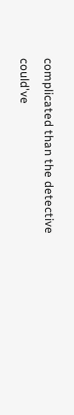complicated than the detective could've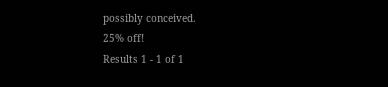possibly conceived.
25% off!
Results 1 - 1 of 1